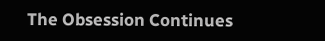The Obsession Continues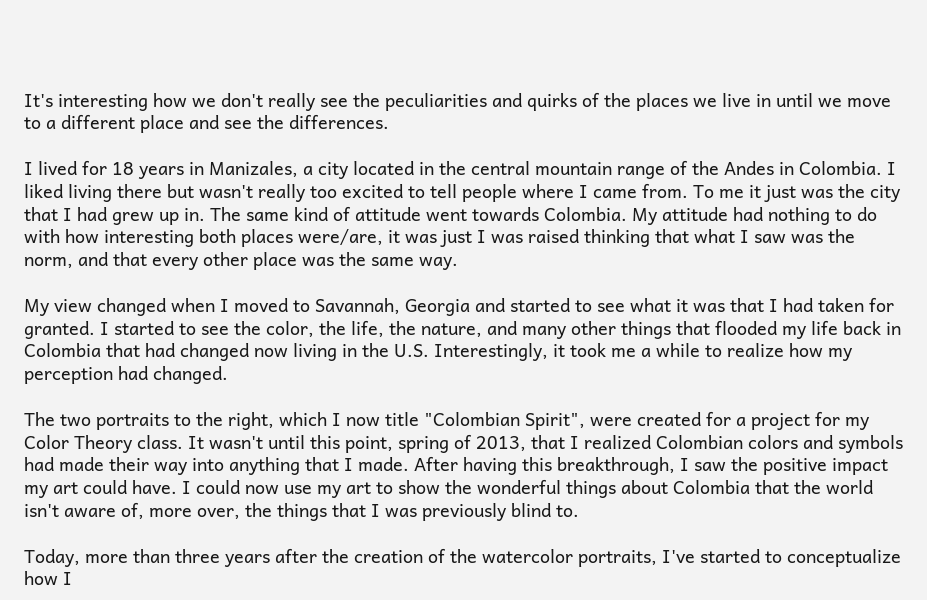It's interesting how we don't really see the peculiarities and quirks of the places we live in until we move to a different place and see the differences.

I lived for 18 years in Manizales, a city located in the central mountain range of the Andes in Colombia. I liked living there but wasn't really too excited to tell people where I came from. To me it just was the city that I had grew up in. The same kind of attitude went towards Colombia. My attitude had nothing to do with how interesting both places were/are, it was just I was raised thinking that what I saw was the norm, and that every other place was the same way.

My view changed when I moved to Savannah, Georgia and started to see what it was that I had taken for granted. I started to see the color, the life, the nature, and many other things that flooded my life back in Colombia that had changed now living in the U.S. Interestingly, it took me a while to realize how my perception had changed.

The two portraits to the right, which I now title "Colombian Spirit", were created for a project for my Color Theory class. It wasn't until this point, spring of 2013, that I realized Colombian colors and symbols had made their way into anything that I made. After having this breakthrough, I saw the positive impact my art could have. I could now use my art to show the wonderful things about Colombia that the world isn't aware of, more over, the things that I was previously blind to.

Today, more than three years after the creation of the watercolor portraits, I've started to conceptualize how I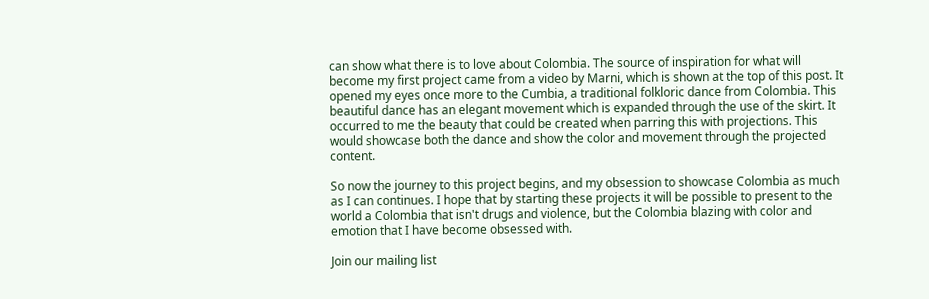can show what there is to love about Colombia. The source of inspiration for what will become my first project came from a video by Marni, which is shown at the top of this post. It opened my eyes once more to the Cumbia, a traditional folkloric dance from Colombia. This beautiful dance has an elegant movement which is expanded through the use of the skirt. It occurred to me the beauty that could be created when parring this with projections. This would showcase both the dance and show the color and movement through the projected content.

So now the journey to this project begins, and my obsession to showcase Colombia as much as I can continues. I hope that by starting these projects it will be possible to present to the world a Colombia that isn't drugs and violence, but the Colombia blazing with color and emotion that I have become obsessed with.

Join our mailing list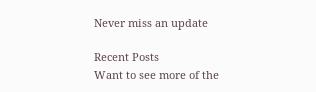Never miss an update

Recent Posts
Want to see more of the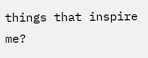things that inspire me?